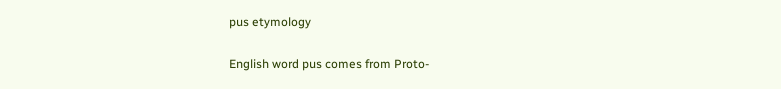pus etymology

English word pus comes from Proto-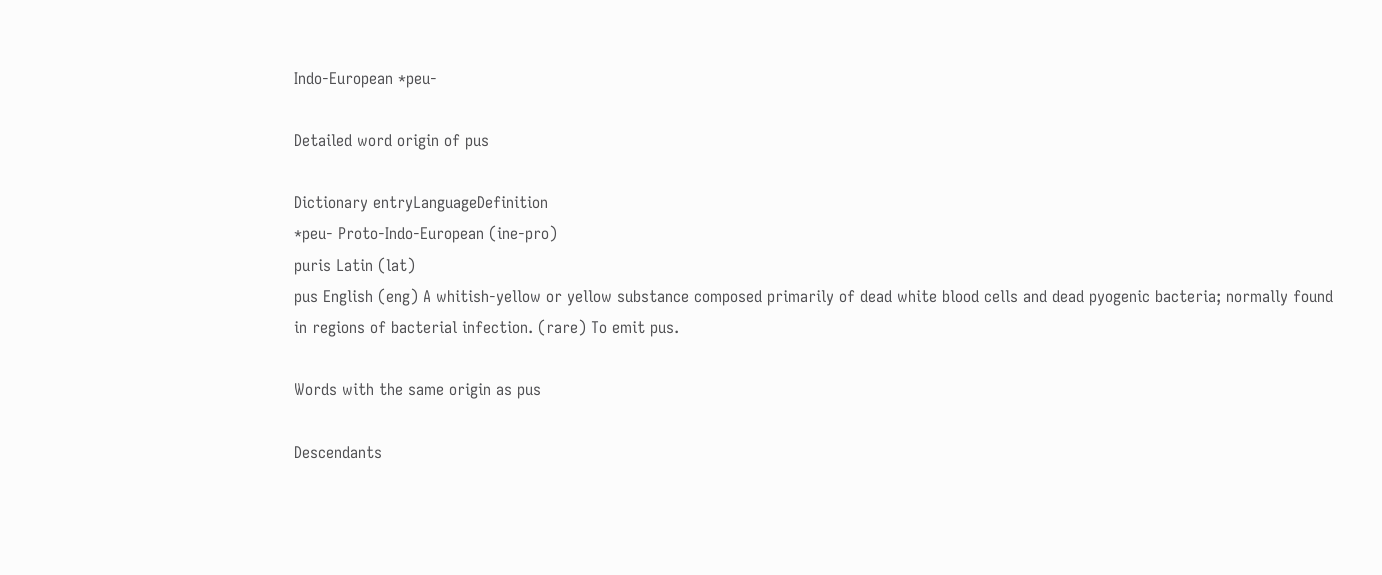Indo-European *peu-

Detailed word origin of pus

Dictionary entryLanguageDefinition
*peu- Proto-Indo-European (ine-pro)
puris Latin (lat)
pus English (eng) A whitish-yellow or yellow substance composed primarily of dead white blood cells and dead pyogenic bacteria; normally found in regions of bacterial infection. (rare) To emit pus.

Words with the same origin as pus

Descendants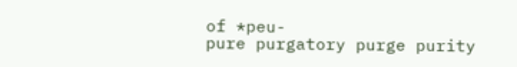of *peu-
pure purgatory purge purity